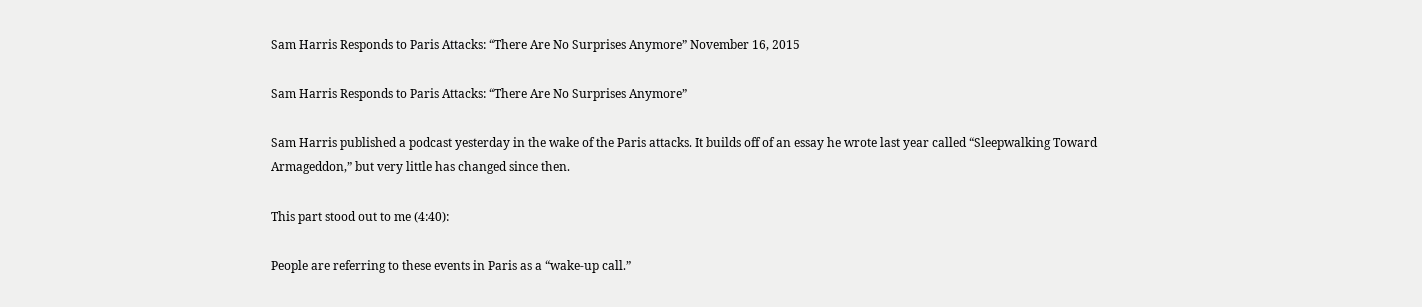Sam Harris Responds to Paris Attacks: “There Are No Surprises Anymore” November 16, 2015

Sam Harris Responds to Paris Attacks: “There Are No Surprises Anymore”

Sam Harris published a podcast yesterday in the wake of the Paris attacks. It builds off of an essay he wrote last year called “Sleepwalking Toward Armageddon,” but very little has changed since then.

This part stood out to me (4:40):

People are referring to these events in Paris as a “wake-up call.”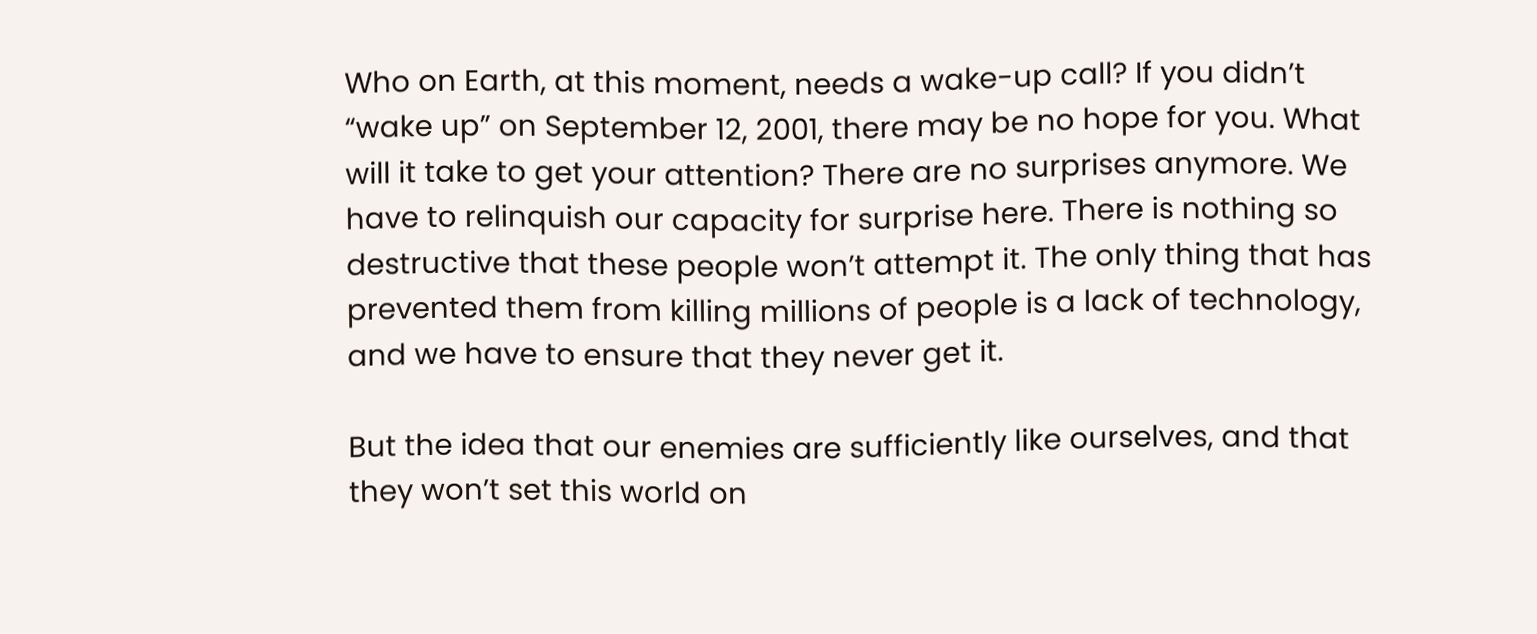Who on Earth, at this moment, needs a wake-up call? If you didn’t “wake up” on September 12, 2001, there may be no hope for you. What will it take to get your attention? There are no surprises anymore. We have to relinquish our capacity for surprise here. There is nothing so destructive that these people won’t attempt it. The only thing that has prevented them from killing millions of people is a lack of technology, and we have to ensure that they never get it.

But the idea that our enemies are sufficiently like ourselves, and that they won’t set this world on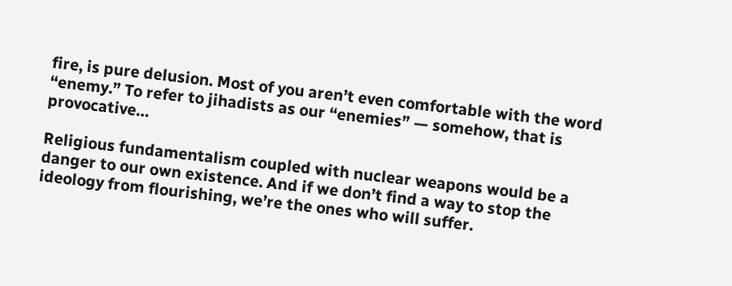fire, is pure delusion. Most of you aren’t even comfortable with the word “enemy.” To refer to jihadists as our “enemies” — somehow, that is provocative…

Religious fundamentalism coupled with nuclear weapons would be a danger to our own existence. And if we don’t find a way to stop the ideology from flourishing, we’re the ones who will suffer.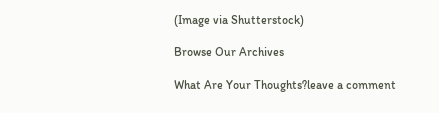(Image via Shutterstock)

Browse Our Archives

What Are Your Thoughts?leave a comment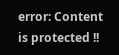error: Content is protected !!